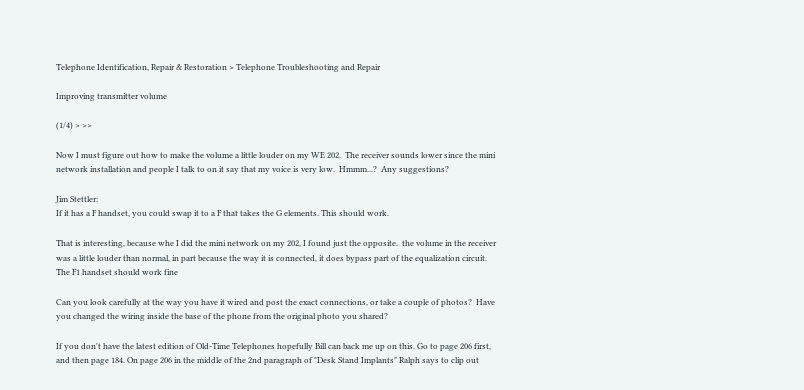Telephone Identification, Repair & Restoration > Telephone Troubleshooting and Repair

Improving transmitter volume

(1/4) > >>

Now I must figure out how to make the volume a little louder on my WE 202.  The receiver sounds lower since the mini network installation and people I talk to on it say that my voice is very low.  Hmmm...?  Any suggestions?

Jim Stettler:
If it has a F handset, you could swap it to a F that takes the G elements. This should work.

That is interesting, because whe I did the mini network on my 202, I found just the opposite.  the volume in the receiver was a little louder than normal, in part because the way it is connected, it does bypass part of the equalization circuit.  The F1 handset should work fine

Can you look carefully at the way you have it wired and post the exact connections, or take a couple of photos?  Have you changed the wiring inside the base of the phone from the original photo you shared?

If you don't have the latest edition of Old-Time Telephones hopefully Bill can back me up on this. Go to page 206 first, and then page 184. On page 206 in the middle of the 2nd paragraph of "Desk Stand Implants" Ralph says to clip out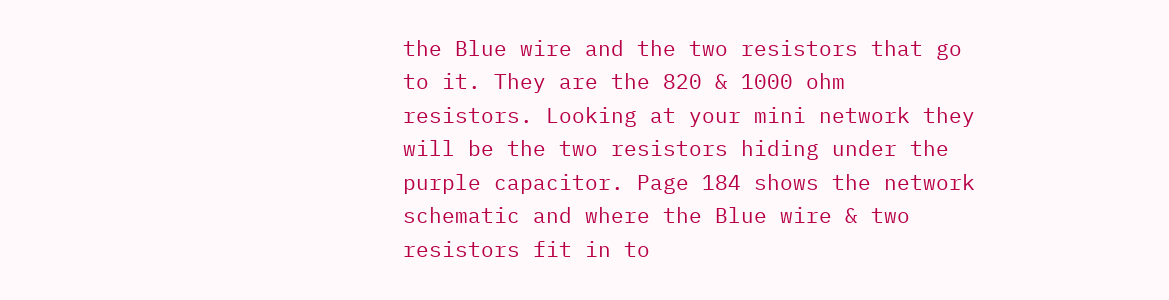the Blue wire and the two resistors that go to it. They are the 820 & 1000 ohm resistors. Looking at your mini network they will be the two resistors hiding under the purple capacitor. Page 184 shows the network schematic and where the Blue wire & two resistors fit in to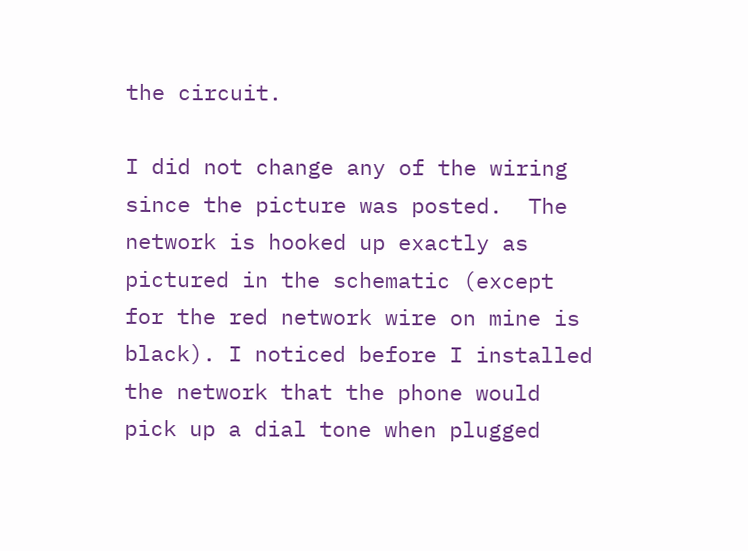the circuit.

I did not change any of the wiring since the picture was posted.  The network is hooked up exactly as pictured in the schematic (except for the red network wire on mine is black). I noticed before I installed the network that the phone would pick up a dial tone when plugged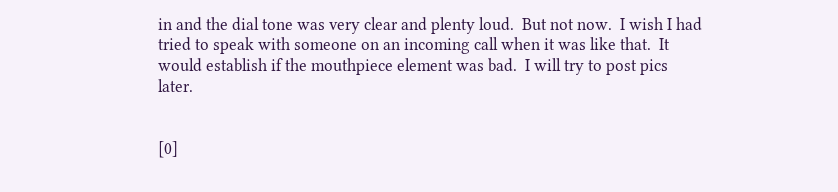in and the dial tone was very clear and plenty loud.  But not now.  I wish I had tried to speak with someone on an incoming call when it was like that.  It would establish if the mouthpiece element was bad.  I will try to post pics later.


[0]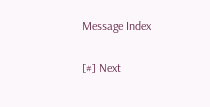Message Index

[#] Next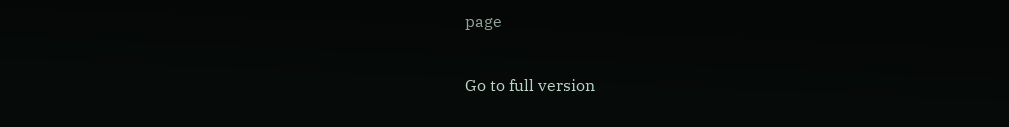page

Go to full version